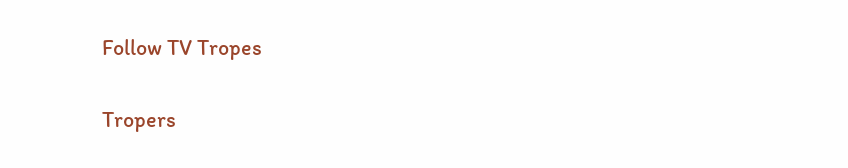Follow TV Tropes


Tropers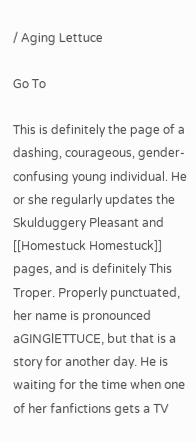/ Aging Lettuce

Go To

This is definitely the page of a dashing, courageous, gender-confusing young individual. He or she regularly updates the Skulduggery Pleasant and [[Homestuck Homestuck]] pages, and is definitely This Troper. Properly punctuated, her name is pronounced aGINGlETTUCE, but that is a story for another day. He is waiting for the time when one of her fanfictions gets a TV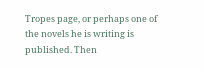Tropes page, or perhaps one of the novels he is writing is published. Then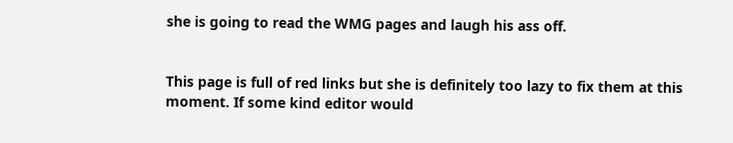she is going to read the WMG pages and laugh his ass off.


This page is full of red links but she is definitely too lazy to fix them at this moment. If some kind editor would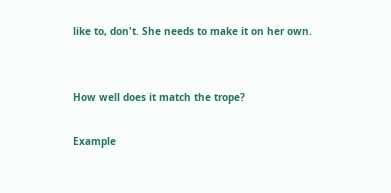like to, don't. She needs to make it on her own.


How well does it match the trope?

Example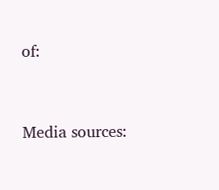of:


Media sources: